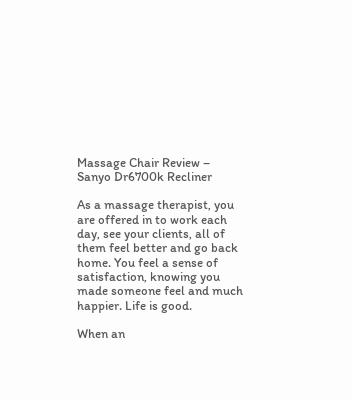Massage Chair Review – Sanyo Dr6700k Recliner

As a massage therapist, you are offered in to work each day, see your clients, all of them feel better and go back home. You feel a sense of satisfaction, knowing you made someone feel and much happier. Life is good.

When an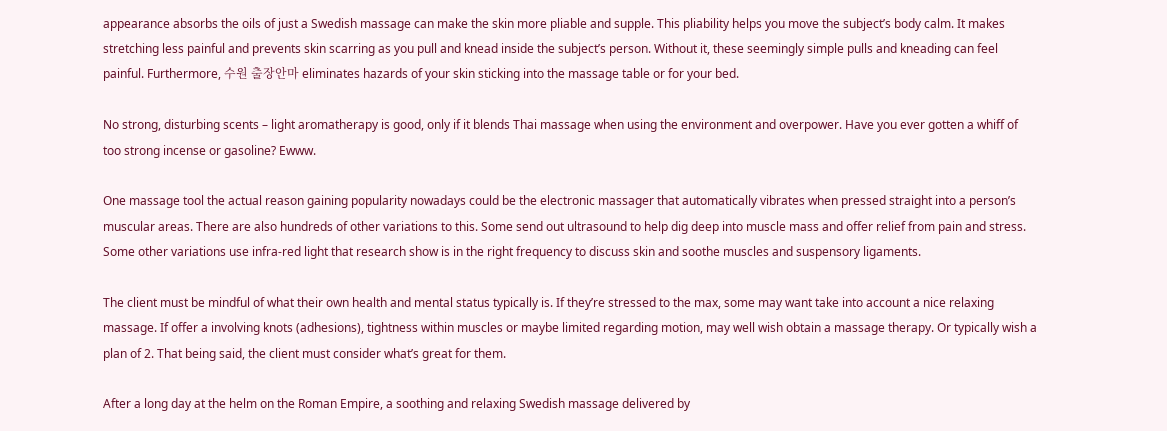appearance absorbs the oils of just a Swedish massage can make the skin more pliable and supple. This pliability helps you move the subject’s body calm. It makes stretching less painful and prevents skin scarring as you pull and knead inside the subject’s person. Without it, these seemingly simple pulls and kneading can feel painful. Furthermore, 수원 출장안마 eliminates hazards of your skin sticking into the massage table or for your bed.

No strong, disturbing scents – light aromatherapy is good, only if it blends Thai massage when using the environment and overpower. Have you ever gotten a whiff of too strong incense or gasoline? Ewww.

One massage tool the actual reason gaining popularity nowadays could be the electronic massager that automatically vibrates when pressed straight into a person’s muscular areas. There are also hundreds of other variations to this. Some send out ultrasound to help dig deep into muscle mass and offer relief from pain and stress. Some other variations use infra-red light that research show is in the right frequency to discuss skin and soothe muscles and suspensory ligaments.

The client must be mindful of what their own health and mental status typically is. If they’re stressed to the max, some may want take into account a nice relaxing massage. If offer a involving knots (adhesions), tightness within muscles or maybe limited regarding motion, may well wish obtain a massage therapy. Or typically wish a plan of 2. That being said, the client must consider what’s great for them.

After a long day at the helm on the Roman Empire, a soothing and relaxing Swedish massage delivered by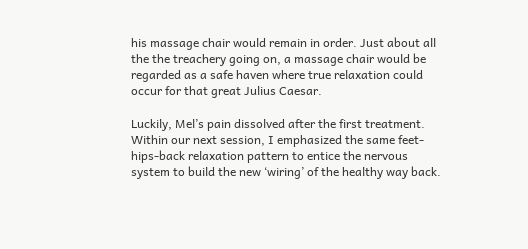his massage chair would remain in order. Just about all the the treachery going on, a massage chair would be regarded as a safe haven where true relaxation could occur for that great Julius Caesar.

Luckily, Mel’s pain dissolved after the first treatment. Within our next session, I emphasized the same feet-hips-back relaxation pattern to entice the nervous system to build the new ‘wiring’ of the healthy way back.